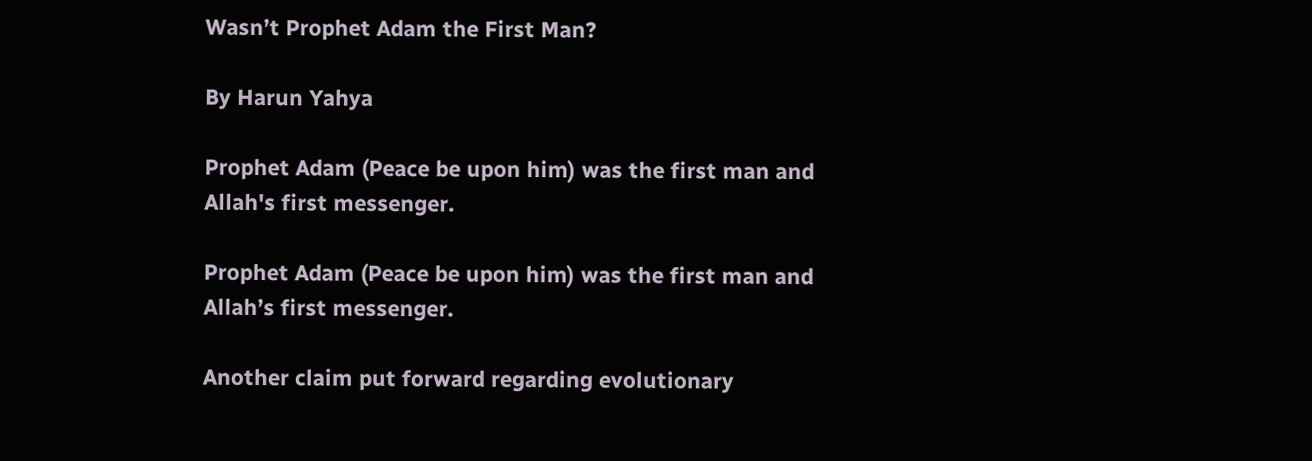Wasn’t Prophet Adam the First Man?

By Harun Yahya

Prophet Adam (Peace be upon him) was the first man and Allah's first messenger.

Prophet Adam (Peace be upon him) was the first man and Allah’s first messenger.

Another claim put forward regarding evolutionary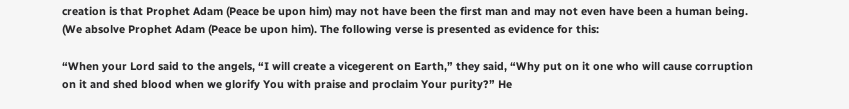creation is that Prophet Adam (Peace be upon him) may not have been the first man and may not even have been a human being. (We absolve Prophet Adam (Peace be upon him). The following verse is presented as evidence for this:

“When your Lord said to the angels, “I will create a vicegerent on Earth,” they said, “Why put on it one who will cause corruption on it and shed blood when we glorify You with praise and proclaim Your purity?” He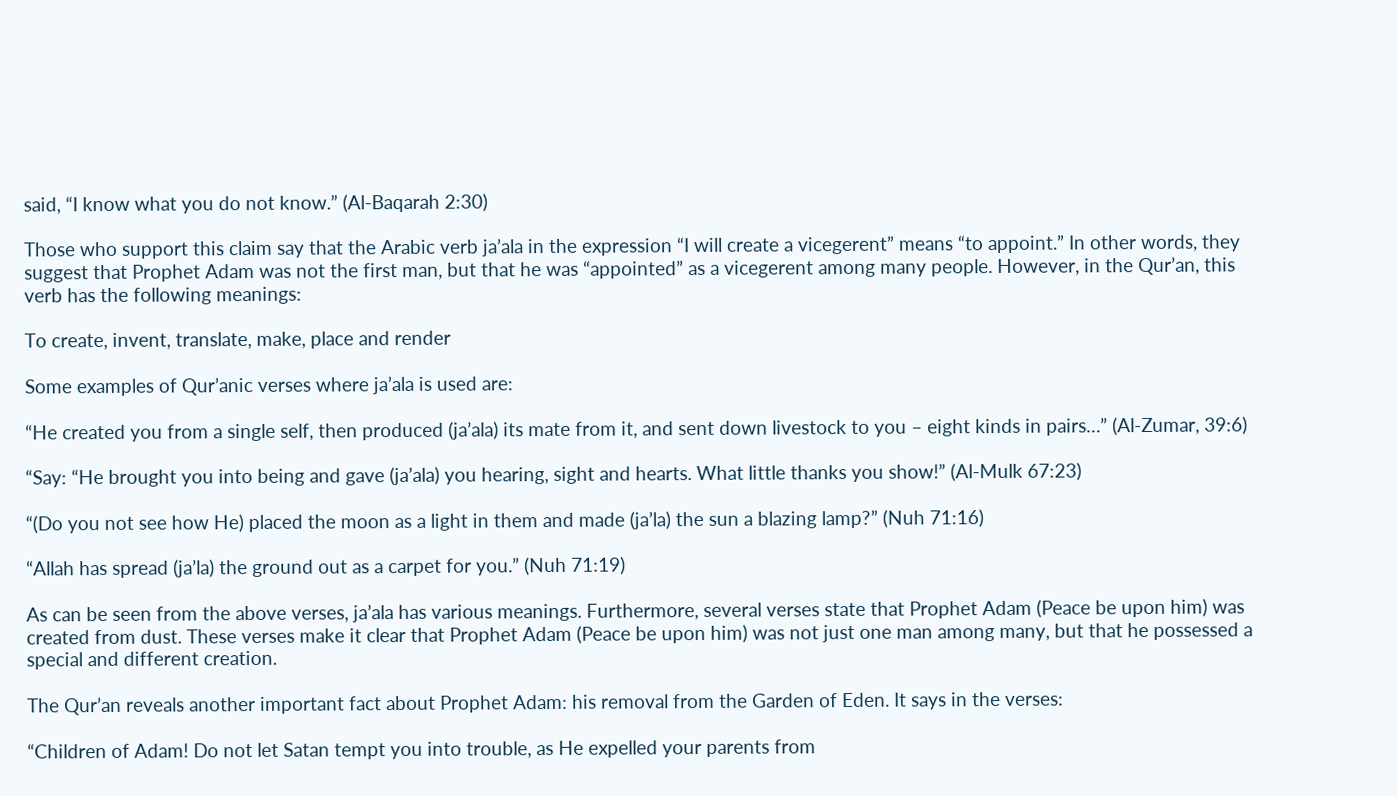said, “I know what you do not know.” (Al-Baqarah 2:30)

Those who support this claim say that the Arabic verb ja’ala in the expression “I will create a vicegerent” means “to appoint.” In other words, they suggest that Prophet Adam was not the first man, but that he was “appointed” as a vicegerent among many people. However, in the Qur’an, this verb has the following meanings:

To create, invent, translate, make, place and render

Some examples of Qur’anic verses where ja’ala is used are:

“He created you from a single self, then produced (ja’ala) its mate from it, and sent down livestock to you – eight kinds in pairs…” (Al-Zumar, 39:6)

“Say: “He brought you into being and gave (ja’ala) you hearing, sight and hearts. What little thanks you show!” (Al-Mulk 67:23)

“(Do you not see how He) placed the moon as a light in them and made (ja’la) the sun a blazing lamp?” (Nuh 71:16)

“Allah has spread (ja’la) the ground out as a carpet for you.” (Nuh 71:19)

As can be seen from the above verses, ja’ala has various meanings. Furthermore, several verses state that Prophet Adam (Peace be upon him) was created from dust. These verses make it clear that Prophet Adam (Peace be upon him) was not just one man among many, but that he possessed a special and different creation.

The Qur’an reveals another important fact about Prophet Adam: his removal from the Garden of Eden. It says in the verses:

“Children of Adam! Do not let Satan tempt you into trouble, as He expelled your parents from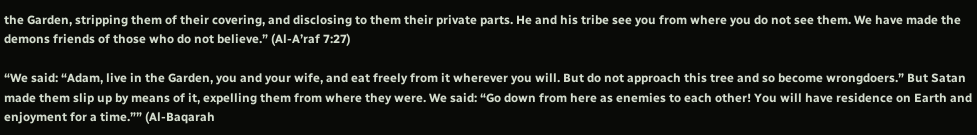the Garden, stripping them of their covering, and disclosing to them their private parts. He and his tribe see you from where you do not see them. We have made the demons friends of those who do not believe.” (Al-A’raf 7:27)

“We said: “Adam, live in the Garden, you and your wife, and eat freely from it wherever you will. But do not approach this tree and so become wrongdoers.” But Satan made them slip up by means of it, expelling them from where they were. We said: “Go down from here as enemies to each other! You will have residence on Earth and enjoyment for a time.”” (Al-Baqarah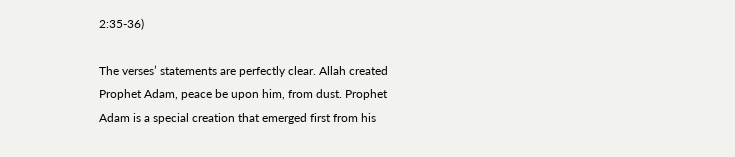2:35-36)

The verses’ statements are perfectly clear. Allah created Prophet Adam, peace be upon him, from dust. Prophet Adam is a special creation that emerged first from his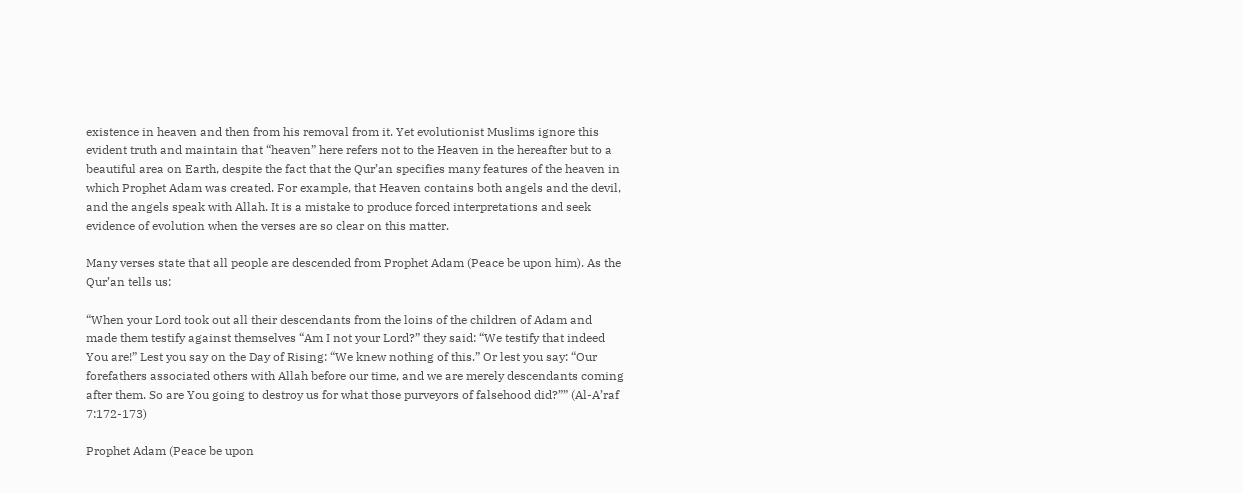existence in heaven and then from his removal from it. Yet evolutionist Muslims ignore this evident truth and maintain that “heaven” here refers not to the Heaven in the hereafter but to a beautiful area on Earth, despite the fact that the Qur’an specifies many features of the heaven in which Prophet Adam was created. For example, that Heaven contains both angels and the devil, and the angels speak with Allah. It is a mistake to produce forced interpretations and seek evidence of evolution when the verses are so clear on this matter.

Many verses state that all people are descended from Prophet Adam (Peace be upon him). As the Qur’an tells us:

“When your Lord took out all their descendants from the loins of the children of Adam and made them testify against themselves “Am I not your Lord?” they said: “We testify that indeed You are!” Lest you say on the Day of Rising: “We knew nothing of this.” Or lest you say: “Our forefathers associated others with Allah before our time, and we are merely descendants coming after them. So are You going to destroy us for what those purveyors of falsehood did?”” (Al-A’raf 7:172-173)

Prophet Adam (Peace be upon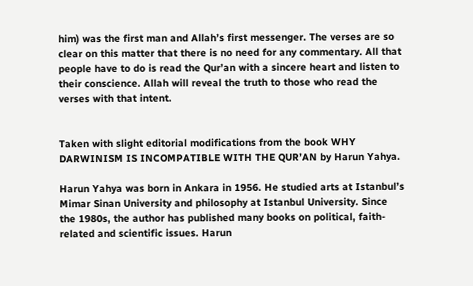him) was the first man and Allah’s first messenger. The verses are so clear on this matter that there is no need for any commentary. All that people have to do is read the Qur’an with a sincere heart and listen to their conscience. Allah will reveal the truth to those who read the verses with that intent.


Taken with slight editorial modifications from the book WHY DARWINISM IS INCOMPATIBLE WITH THE QUR’AN by Harun Yahya.

Harun Yahya was born in Ankara in 1956. He studied arts at Istanbul’s Mimar Sinan University and philosophy at Istanbul University. Since the 1980s, the author has published many books on political, faith-related and scientific issues. Harun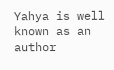Yahya is well known as an author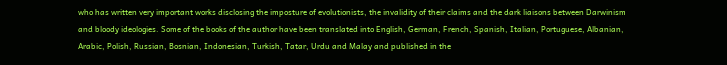who has written very important works disclosing the imposture of evolutionists, the invalidity of their claims and the dark liaisons between Darwinism and bloody ideologies. Some of the books of the author have been translated into English, German, French, Spanish, Italian, Portuguese, Albanian, Arabic, Polish, Russian, Bosnian, Indonesian, Turkish, Tatar, Urdu and Malay and published in the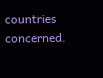countries concerned.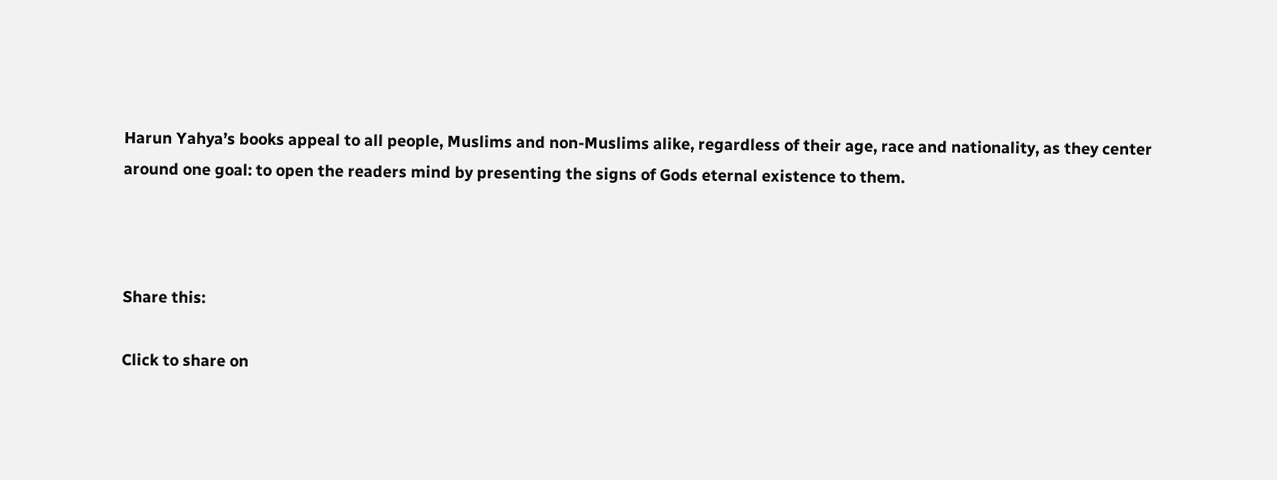Harun Yahya’s books appeal to all people, Muslims and non-Muslims alike, regardless of their age, race and nationality, as they center around one goal: to open the readers mind by presenting the signs of Gods eternal existence to them.



Share this:

Click to share on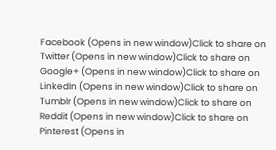Facebook (Opens in new window)Click to share on Twitter (Opens in new window)Click to share on Google+ (Opens in new window)Click to share on LinkedIn (Opens in new window)Click to share on Tumblr (Opens in new window)Click to share on Reddit (Opens in new window)Click to share on Pinterest (Opens in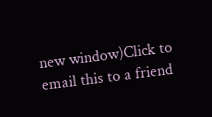new window)Click to email this to a friend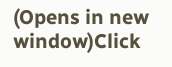(Opens in new window)Click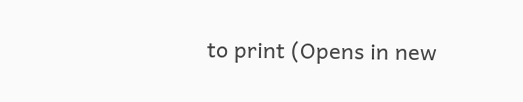to print (Opens in new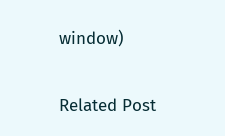window)

Related Post